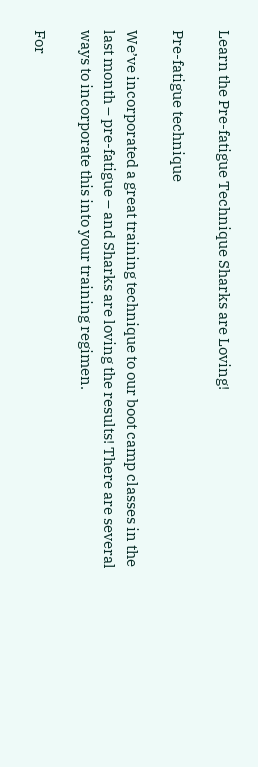Learn the Pre-fatigue Technique Sharks are Loving!

Pre-fatigue technique

We’ve incorporated a great training technique to our boot camp classes in the last month – pre-fatigue – and Sharks are loving the results! There are several ways to incorporate this into your training regimen.

For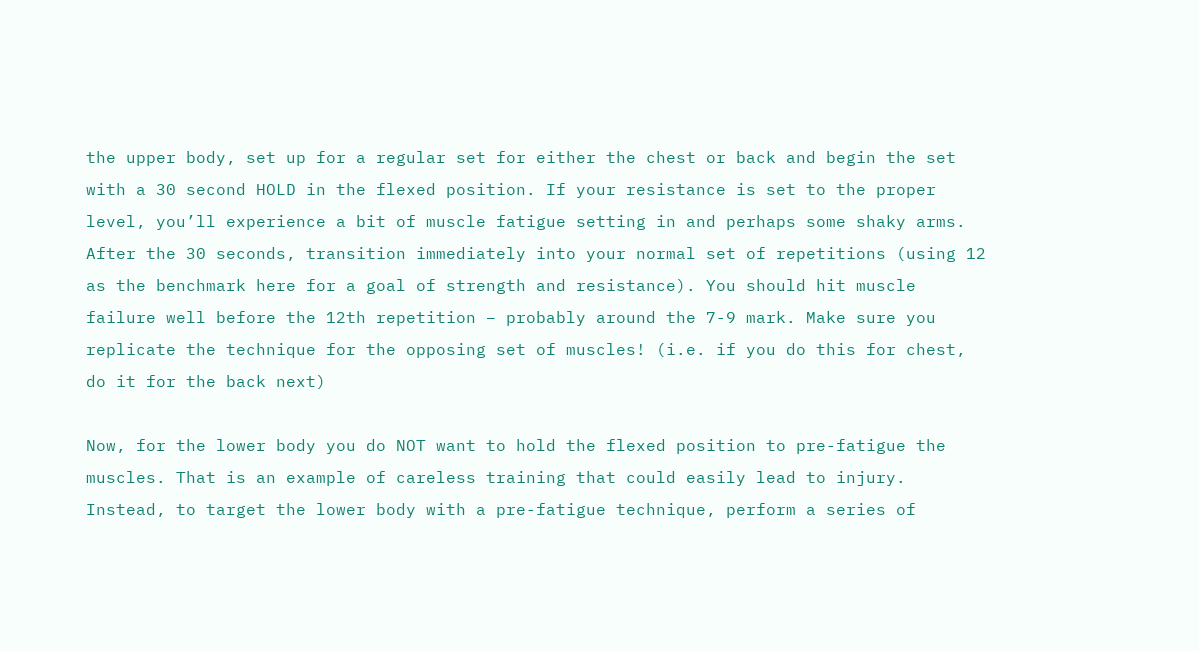the upper body, set up for a regular set for either the chest or back and begin the set with a 30 second HOLD in the flexed position. If your resistance is set to the proper level, you’ll experience a bit of muscle fatigue setting in and perhaps some shaky arms. After the 30 seconds, transition immediately into your normal set of repetitions (using 12 as the benchmark here for a goal of strength and resistance). You should hit muscle failure well before the 12th repetition – probably around the 7-9 mark. Make sure you replicate the technique for the opposing set of muscles! (i.e. if you do this for chest, do it for the back next)

Now, for the lower body you do NOT want to hold the flexed position to pre-fatigue the muscles. That is an example of careless training that could easily lead to injury. Instead, to target the lower body with a pre-fatigue technique, perform a series of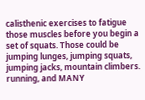calisthenic exercises to fatigue those muscles before you begin a set of squats. Those could be jumping lunges, jumping squats, jumping jacks, mountain climbers. running, and MANY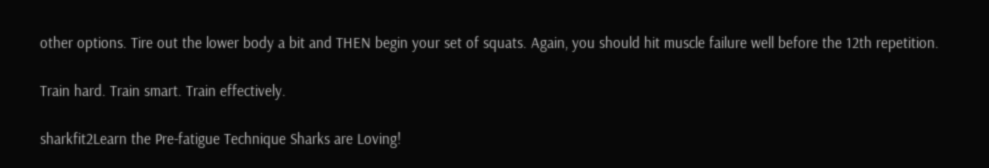other options. Tire out the lower body a bit and THEN begin your set of squats. Again, you should hit muscle failure well before the 12th repetition.

Train hard. Train smart. Train effectively.

sharkfit2Learn the Pre-fatigue Technique Sharks are Loving!